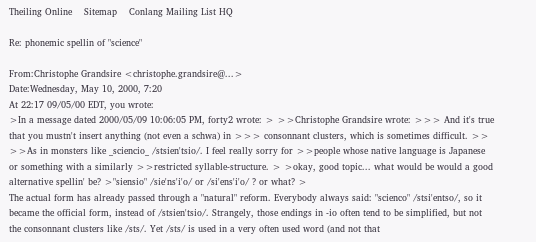Theiling Online    Sitemap    Conlang Mailing List HQ

Re: phonemic spellin of "science"

From:Christophe Grandsire <christophe.grandsire@...>
Date:Wednesday, May 10, 2000, 7:20
At 22:17 09/05/00 EDT, you wrote:
>In a message dated 2000/05/09 10:06:05 PM, forty2 wrote: > >>Christophe Grandsire wrote: >>> And it's true that you mustn't insert anything (not even a schwa) in >>> consonnant clusters, which is sometimes difficult. >> >>As in monsters like _sciencio_ /stsien'tsio/. I feel really sorry for >>people whose native language is Japanese or something with a similarly >>restricted syllable-structure. > >okay, good topic... what would be would a good alternative spellin' be? >"siensio" /sie'ns'i'o/ or /si'ens'i'o/ ? or what? >
The actual form has already passed through a "natural" reform. Everybody always said: "scienco" /stsi'entso/, so it became the official form, instead of /stsien'tsio/. Strangely, those endings in -io often tend to be simplified, but not the consonnant clusters like /sts/. Yet /sts/ is used in a very often used word (and not that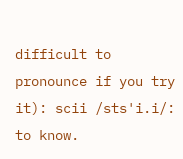difficult to pronounce if you try it): scii /sts'i.i/: to know.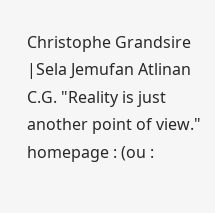Christophe Grandsire |Sela Jemufan Atlinan C.G. "Reality is just another point of view." homepage : (ou :